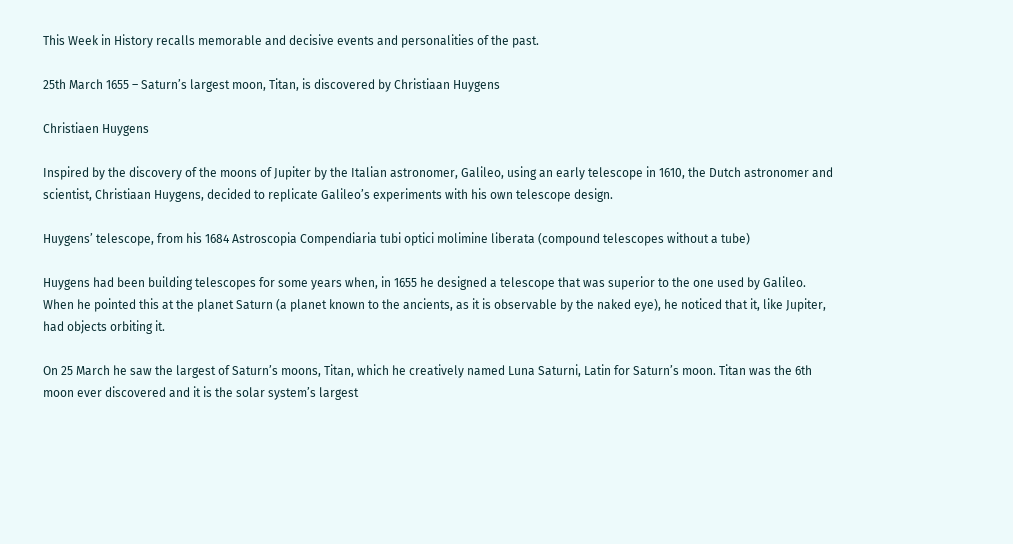This Week in History recalls memorable and decisive events and personalities of the past.

25th March 1655 – Saturn’s largest moon, Titan, is discovered by Christiaan Huygens

Christiaen Huygens

Inspired by the discovery of the moons of Jupiter by the Italian astronomer, Galileo, using an early telescope in 1610, the Dutch astronomer and scientist, Christiaan Huygens, decided to replicate Galileo’s experiments with his own telescope design.

Huygens’ telescope, from his 1684 Astroscopia Compendiaria tubi optici molimine liberata (compound telescopes without a tube)

Huygens had been building telescopes for some years when, in 1655 he designed a telescope that was superior to the one used by Galileo. When he pointed this at the planet Saturn (a planet known to the ancients, as it is observable by the naked eye), he noticed that it, like Jupiter, had objects orbiting it.

On 25 March he saw the largest of Saturn’s moons, Titan, which he creatively named Luna Saturni, Latin for Saturn’s moon. Titan was the 6th moon ever discovered and it is the solar system’s largest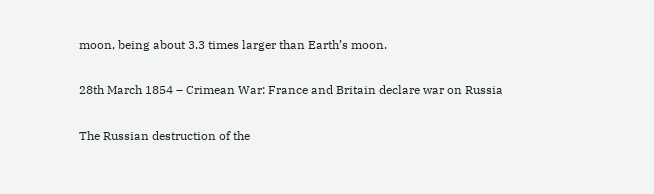moon, being about 3.3 times larger than Earth’s moon.

28th March 1854 – Crimean War: France and Britain declare war on Russia

The Russian destruction of the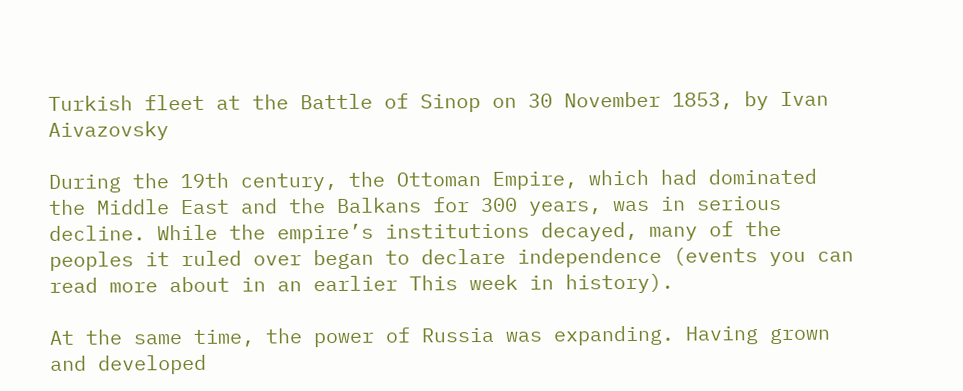Turkish fleet at the Battle of Sinop on 30 November 1853, by Ivan Aivazovsky

During the 19th century, the Ottoman Empire, which had dominated the Middle East and the Balkans for 300 years, was in serious decline. While the empire’s institutions decayed, many of the peoples it ruled over began to declare independence (events you can read more about in an earlier This week in history).

At the same time, the power of Russia was expanding. Having grown and developed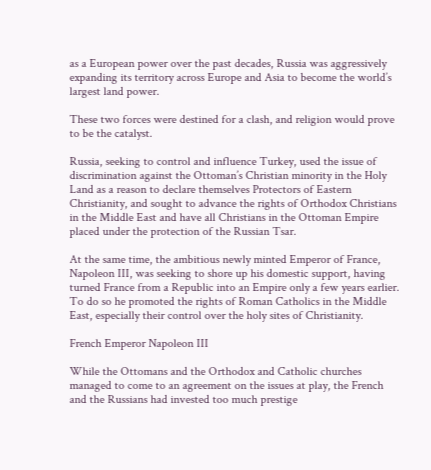as a European power over the past decades, Russia was aggressively expanding its territory across Europe and Asia to become the world’s largest land power.

These two forces were destined for a clash, and religion would prove to be the catalyst.

Russia, seeking to control and influence Turkey, used the issue of discrimination against the Ottoman’s Christian minority in the Holy Land as a reason to declare themselves Protectors of Eastern Christianity, and sought to advance the rights of Orthodox Christians in the Middle East and have all Christians in the Ottoman Empire placed under the protection of the Russian Tsar.

At the same time, the ambitious newly minted Emperor of France, Napoleon III, was seeking to shore up his domestic support, having turned France from a Republic into an Empire only a few years earlier. To do so he promoted the rights of Roman Catholics in the Middle East, especially their control over the holy sites of Christianity.

French Emperor Napoleon III

While the Ottomans and the Orthodox and Catholic churches managed to come to an agreement on the issues at play, the French and the Russians had invested too much prestige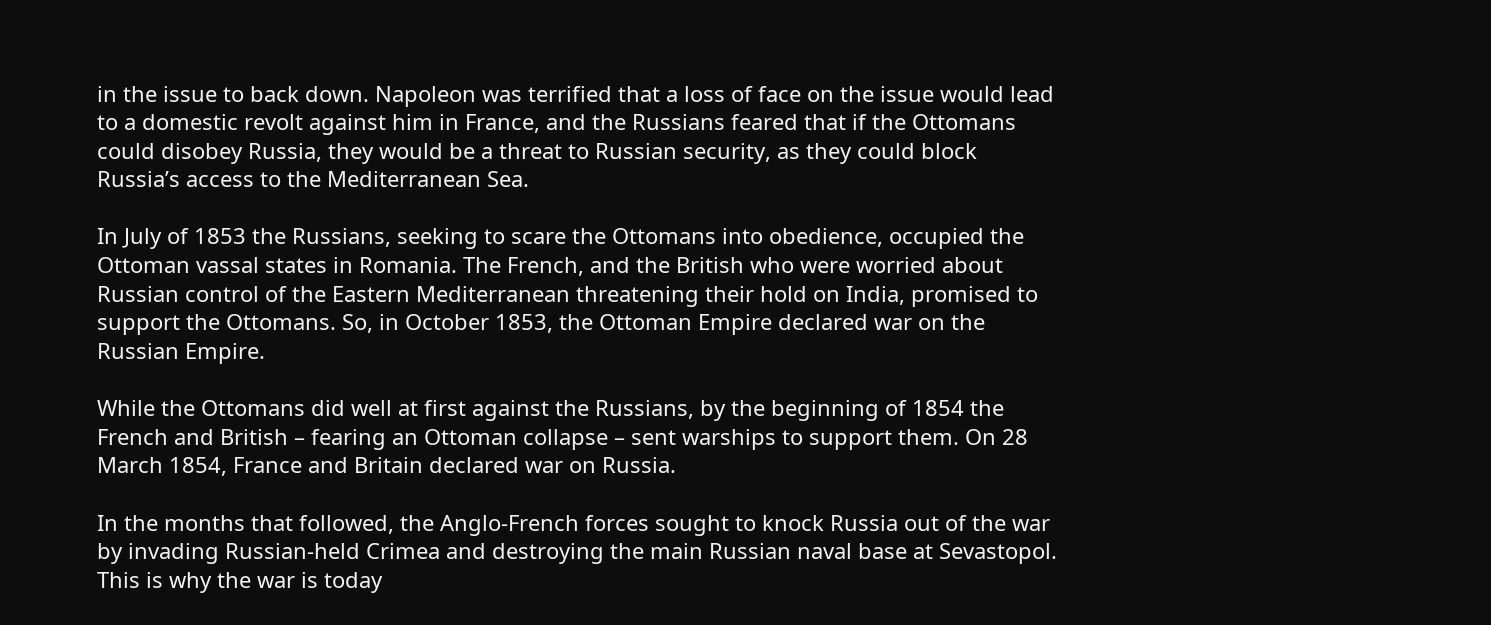in the issue to back down. Napoleon was terrified that a loss of face on the issue would lead to a domestic revolt against him in France, and the Russians feared that if the Ottomans could disobey Russia, they would be a threat to Russian security, as they could block Russia’s access to the Mediterranean Sea.

In July of 1853 the Russians, seeking to scare the Ottomans into obedience, occupied the Ottoman vassal states in Romania. The French, and the British who were worried about Russian control of the Eastern Mediterranean threatening their hold on India, promised to support the Ottomans. So, in October 1853, the Ottoman Empire declared war on the Russian Empire.

While the Ottomans did well at first against the Russians, by the beginning of 1854 the French and British – fearing an Ottoman collapse – sent warships to support them. On 28 March 1854, France and Britain declared war on Russia.

In the months that followed, the Anglo-French forces sought to knock Russia out of the war by invading Russian-held Crimea and destroying the main Russian naval base at Sevastopol. This is why the war is today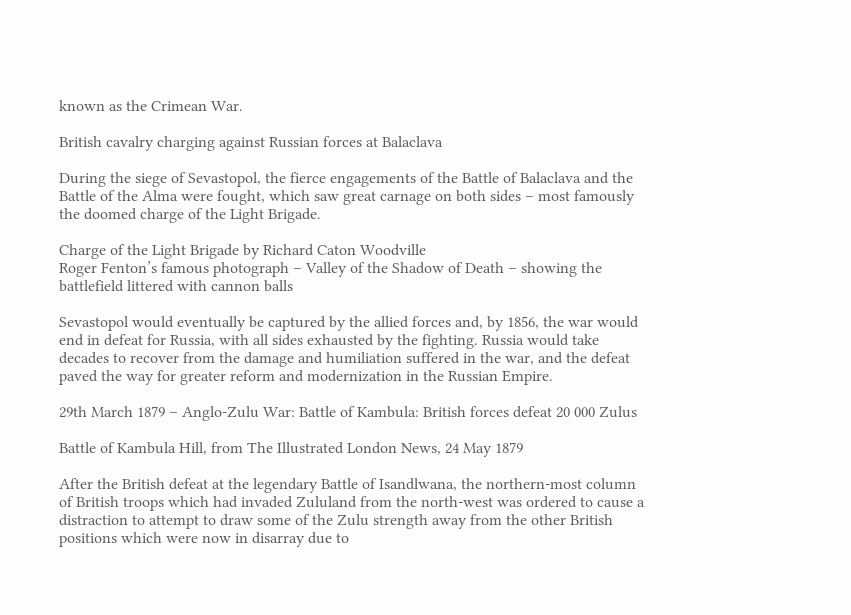known as the Crimean War.

British cavalry charging against Russian forces at Balaclava

During the siege of Sevastopol, the fierce engagements of the Battle of Balaclava and the Battle of the Alma were fought, which saw great carnage on both sides – most famously the doomed charge of the Light Brigade.

Charge of the Light Brigade by Richard Caton Woodville
Roger Fenton’s famous photograph – Valley of the Shadow of Death – showing the battlefield littered with cannon balls

Sevastopol would eventually be captured by the allied forces and, by 1856, the war would end in defeat for Russia, with all sides exhausted by the fighting. Russia would take decades to recover from the damage and humiliation suffered in the war, and the defeat paved the way for greater reform and modernization in the Russian Empire.

29th March 1879 – Anglo-Zulu War: Battle of Kambula: British forces defeat 20 000 Zulus

Battle of Kambula Hill, from The Illustrated London News, 24 May 1879

After the British defeat at the legendary Battle of Isandlwana, the northern-most column of British troops which had invaded Zululand from the north-west was ordered to cause a distraction to attempt to draw some of the Zulu strength away from the other British positions which were now in disarray due to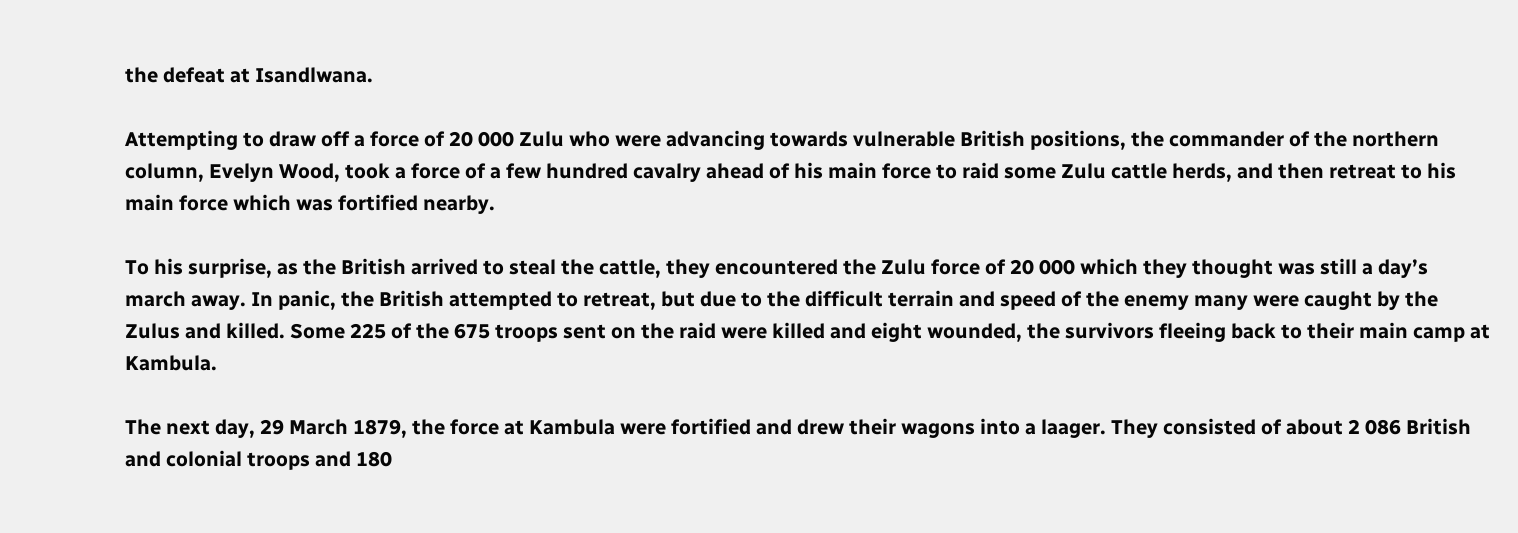the defeat at Isandlwana.

Attempting to draw off a force of 20 000 Zulu who were advancing towards vulnerable British positions, the commander of the northern column, Evelyn Wood, took a force of a few hundred cavalry ahead of his main force to raid some Zulu cattle herds, and then retreat to his main force which was fortified nearby.

To his surprise, as the British arrived to steal the cattle, they encountered the Zulu force of 20 000 which they thought was still a day’s march away. In panic, the British attempted to retreat, but due to the difficult terrain and speed of the enemy many were caught by the Zulus and killed. Some 225 of the 675 troops sent on the raid were killed and eight wounded, the survivors fleeing back to their main camp at Kambula.

The next day, 29 March 1879, the force at Kambula were fortified and drew their wagons into a laager. They consisted of about 2 086 British and colonial troops and 180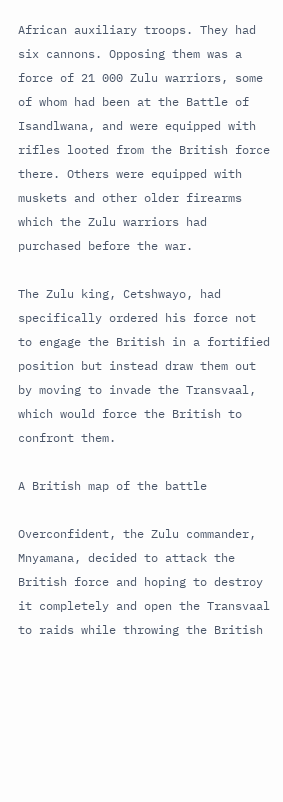African auxiliary troops. They had six cannons. Opposing them was a force of 21 000 Zulu warriors, some of whom had been at the Battle of Isandlwana, and were equipped with rifles looted from the British force there. Others were equipped with muskets and other older firearms which the Zulu warriors had purchased before the war.

The Zulu king, Cetshwayo, had specifically ordered his force not to engage the British in a fortified position but instead draw them out by moving to invade the Transvaal, which would force the British to confront them.

A British map of the battle

Overconfident, the Zulu commander, Mnyamana, decided to attack the British force and hoping to destroy it completely and open the Transvaal to raids while throwing the British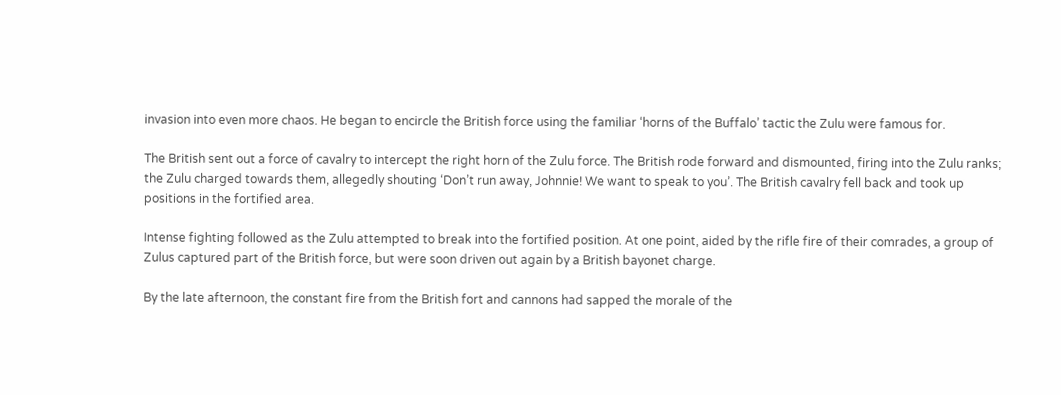invasion into even more chaos. He began to encircle the British force using the familiar ‘horns of the Buffalo’ tactic the Zulu were famous for.

The British sent out a force of cavalry to intercept the right horn of the Zulu force. The British rode forward and dismounted, firing into the Zulu ranks; the Zulu charged towards them, allegedly shouting ‘Don’t run away, Johnnie! We want to speak to you’. The British cavalry fell back and took up positions in the fortified area.

Intense fighting followed as the Zulu attempted to break into the fortified position. At one point, aided by the rifle fire of their comrades, a group of Zulus captured part of the British force, but were soon driven out again by a British bayonet charge.

By the late afternoon, the constant fire from the British fort and cannons had sapped the morale of the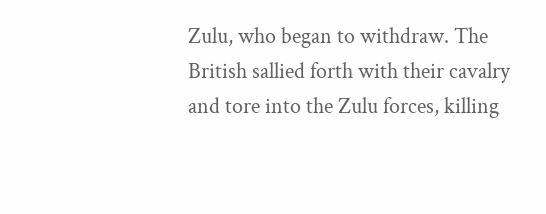Zulu, who began to withdraw. The British sallied forth with their cavalry and tore into the Zulu forces, killing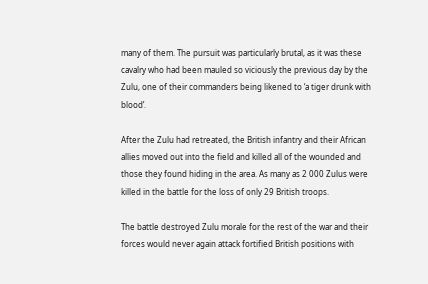many of them. The pursuit was particularly brutal, as it was these cavalry who had been mauled so viciously the previous day by the Zulu, one of their commanders being likened to ‘a tiger drunk with blood’.

After the Zulu had retreated, the British infantry and their African allies moved out into the field and killed all of the wounded and those they found hiding in the area. As many as 2 000 Zulus were killed in the battle for the loss of only 29 British troops.

The battle destroyed Zulu morale for the rest of the war and their forces would never again attack fortified British positions with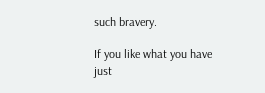such bravery.

If you like what you have just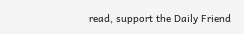read, support the Daily Friend